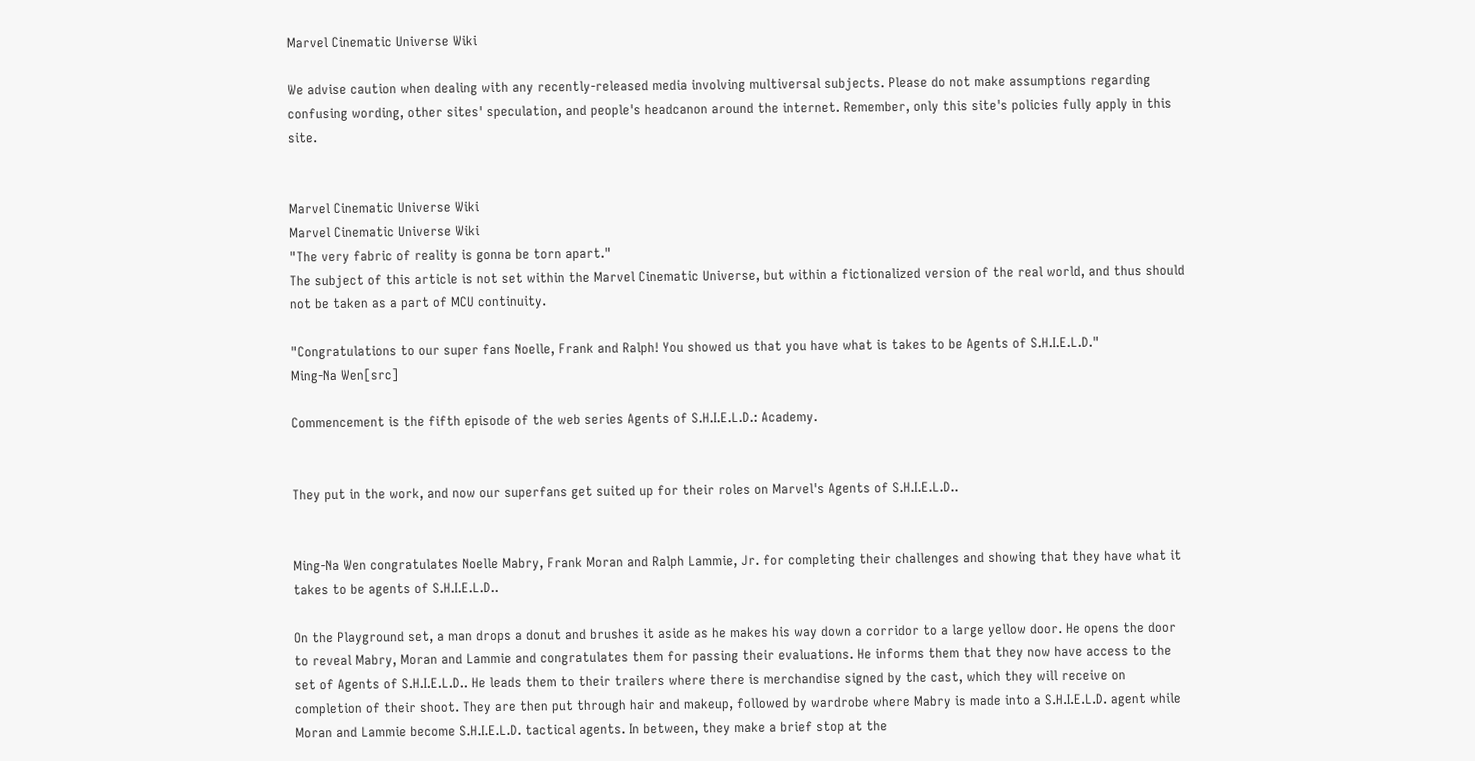Marvel Cinematic Universe Wiki

We advise caution when dealing with any recently-released media involving multiversal subjects. Please do not make assumptions regarding confusing wording, other sites' speculation, and people's headcanon around the internet. Remember, only this site's policies fully apply in this site.


Marvel Cinematic Universe Wiki
Marvel Cinematic Universe Wiki
"The very fabric of reality is gonna be torn apart."
The subject of this article is not set within the Marvel Cinematic Universe, but within a fictionalized version of the real world, and thus should not be taken as a part of MCU continuity.

"Congratulations to our super fans Noelle, Frank and Ralph! You showed us that you have what is takes to be Agents of S.H.I.E.L.D."
Ming-Na Wen[src]

Commencement is the fifth episode of the web series Agents of S.H.I.E.L.D.: Academy.


They put in the work, and now our superfans get suited up for their roles on Marvel's Agents of S.H.I.E.L.D..


Ming-Na Wen congratulates Noelle Mabry, Frank Moran and Ralph Lammie, Jr. for completing their challenges and showing that they have what it takes to be agents of S.H.I.E.L.D..

On the Playground set, a man drops a donut and brushes it aside as he makes his way down a corridor to a large yellow door. He opens the door to reveal Mabry, Moran and Lammie and congratulates them for passing their evaluations. He informs them that they now have access to the set of Agents of S.H.I.E.L.D.. He leads them to their trailers where there is merchandise signed by the cast, which they will receive on completion of their shoot. They are then put through hair and makeup, followed by wardrobe where Mabry is made into a S.H.I.E.L.D. agent while Moran and Lammie become S.H.I.E.L.D. tactical agents. In between, they make a brief stop at the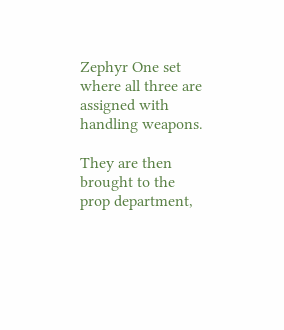Zephyr One set where all three are assigned with handling weapons.

They are then brought to the prop department,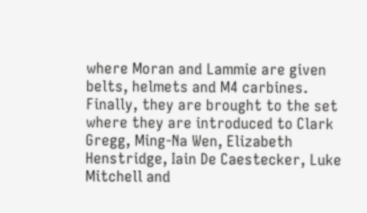where Moran and Lammie are given belts, helmets and M4 carbines. Finally, they are brought to the set where they are introduced to Clark Gregg, Ming-Na Wen, Elizabeth Henstridge, Iain De Caestecker, Luke Mitchell and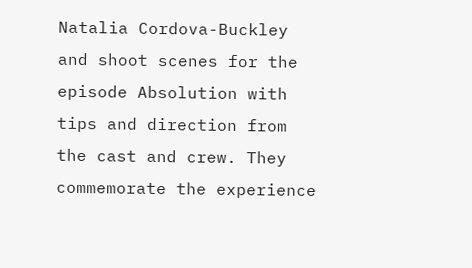Natalia Cordova-Buckley and shoot scenes for the episode Absolution with tips and direction from the cast and crew. They commemorate the experience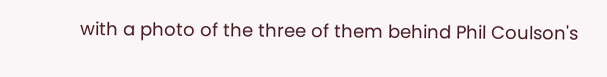with a photo of the three of them behind Phil Coulson's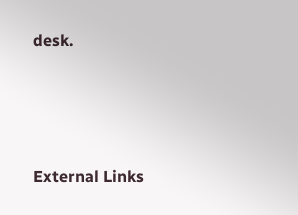desk.




External Links